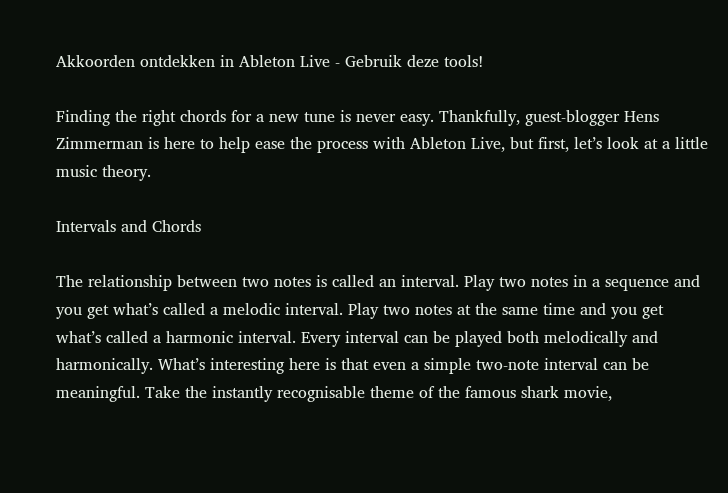Akkoorden ontdekken in Ableton Live - Gebruik deze tools!

Finding the right chords for a new tune is never easy. Thankfully, guest-blogger Hens Zimmerman is here to help ease the process with Ableton Live, but first, let’s look at a little music theory.

Intervals and Chords

The relationship between two notes is called an interval. Play two notes in a sequence and you get what’s called a melodic interval. Play two notes at the same time and you get what’s called a harmonic interval. Every interval can be played both melodically and harmonically. What’s interesting here is that even a simple two-note interval can be meaningful. Take the instantly recognisable theme of the famous shark movie,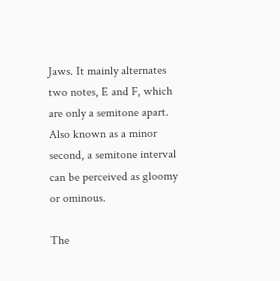Jaws. It mainly alternates two notes, E and F, which are only a semitone apart. Also known as a minor second, a semitone interval can be perceived as gloomy or ominous.

The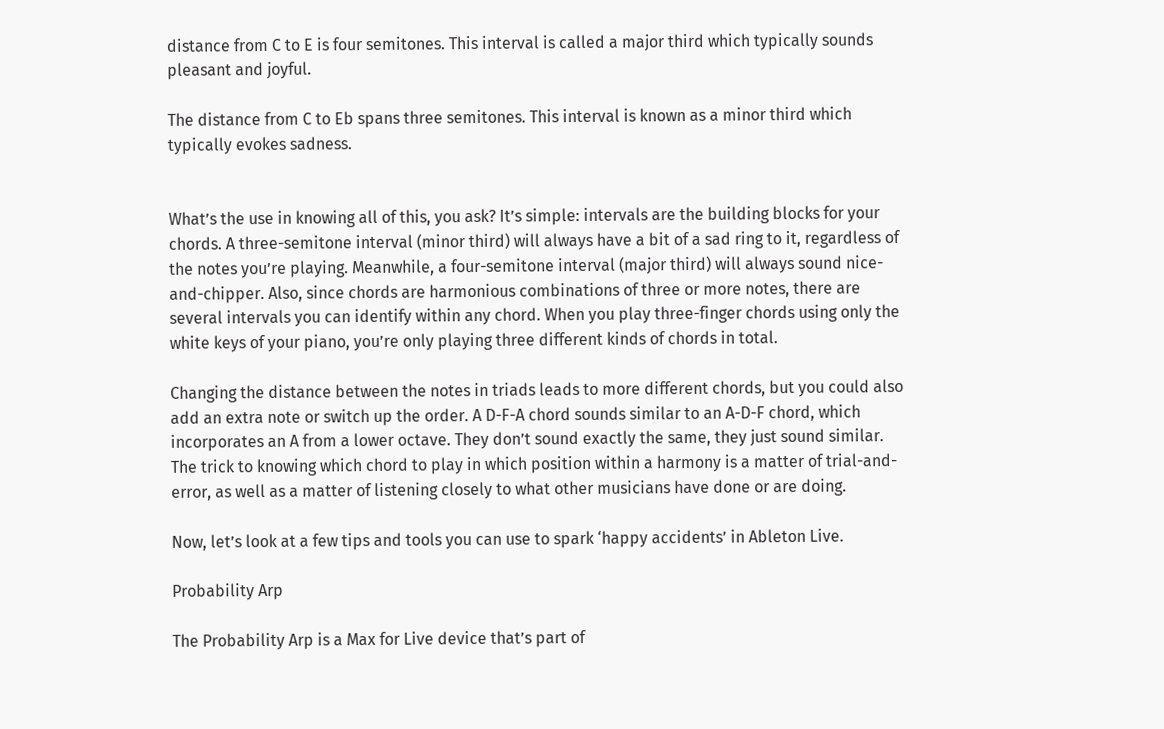distance from C to E is four semitones. This interval is called a major third which typically sounds pleasant and joyful.

The distance from C to Eb spans three semitones. This interval is known as a minor third which typically evokes sadness.


What’s the use in knowing all of this, you ask? It’s simple: intervals are the building blocks for your chords. A three-semitone interval (minor third) will always have a bit of a sad ring to it, regardless of the notes you’re playing. Meanwhile, a four-semitone interval (major third) will always sound nice-and-chipper. Also, since chords are harmonious combinations of three or more notes, there are several intervals you can identify within any chord. When you play three-finger chords using only the white keys of your piano, you’re only playing three different kinds of chords in total.

Changing the distance between the notes in triads leads to more different chords, but you could also add an extra note or switch up the order. A D-F-A chord sounds similar to an A-D-F chord, which incorporates an A from a lower octave. They don’t sound exactly the same, they just sound similar. The trick to knowing which chord to play in which position within a harmony is a matter of trial-and-error, as well as a matter of listening closely to what other musicians have done or are doing.

Now, let’s look at a few tips and tools you can use to spark ‘happy accidents’ in Ableton Live.

Probability Arp

The Probability Arp is a Max for Live device that’s part of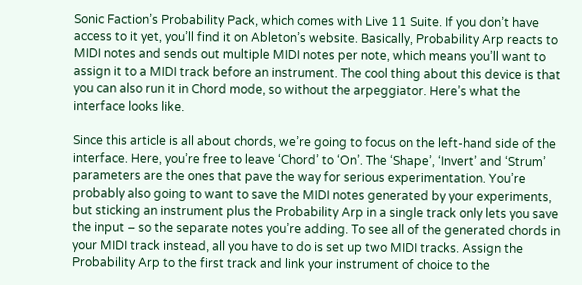Sonic Faction’s Probability Pack, which comes with Live 11 Suite. If you don’t have access to it yet, you’ll find it on Ableton’s website. Basically, Probability Arp reacts to MIDI notes and sends out multiple MIDI notes per note, which means you’ll want to assign it to a MIDI track before an instrument. The cool thing about this device is that you can also run it in Chord mode, so without the arpeggiator. Here’s what the interface looks like.

Since this article is all about chords, we’re going to focus on the left-hand side of the interface. Here, you’re free to leave ‘Chord’ to ‘On’. The ‘Shape’, ‘Invert’ and ‘Strum’ parameters are the ones that pave the way for serious experimentation. You’re probably also going to want to save the MIDI notes generated by your experiments, but sticking an instrument plus the Probability Arp in a single track only lets you save the input – so the separate notes you’re adding. To see all of the generated chords in your MIDI track instead, all you have to do is set up two MIDI tracks. Assign the Probability Arp to the first track and link your instrument of choice to the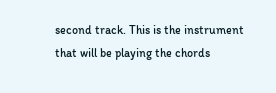second track. This is the instrument that will be playing the chords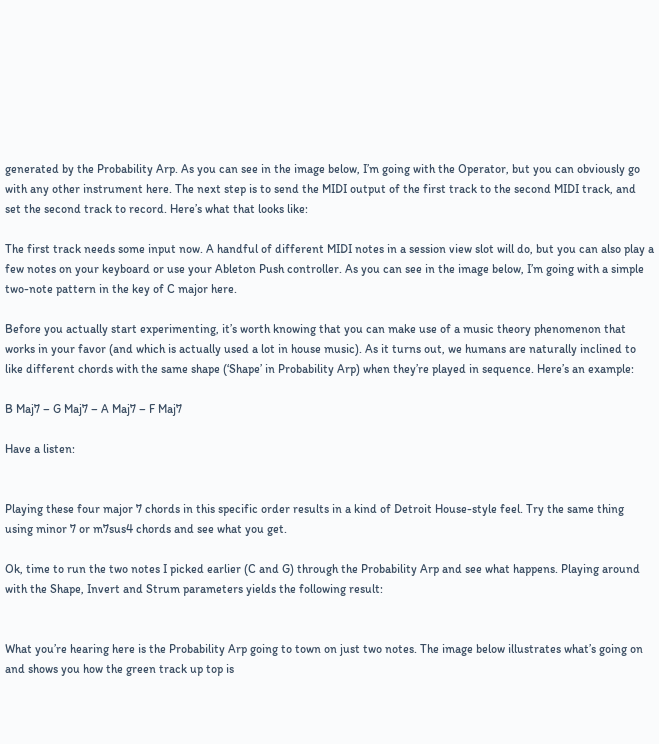generated by the Probability Arp. As you can see in the image below, I’m going with the Operator, but you can obviously go with any other instrument here. The next step is to send the MIDI output of the first track to the second MIDI track, and set the second track to record. Here’s what that looks like:

The first track needs some input now. A handful of different MIDI notes in a session view slot will do, but you can also play a few notes on your keyboard or use your Ableton Push controller. As you can see in the image below, I’m going with a simple two-note pattern in the key of C major here.

Before you actually start experimenting, it’s worth knowing that you can make use of a music theory phenomenon that works in your favor (and which is actually used a lot in house music). As it turns out, we humans are naturally inclined to like different chords with the same shape (‘Shape’ in Probability Arp) when they’re played in sequence. Here’s an example:

B Maj7 – G Maj7 – A Maj7 – F Maj7

Have a listen:


Playing these four major 7 chords in this specific order results in a kind of Detroit House-style feel. Try the same thing using minor 7 or m7sus4 chords and see what you get.

Ok, time to run the two notes I picked earlier (C and G) through the Probability Arp and see what happens. Playing around with the Shape, Invert and Strum parameters yields the following result:


What you’re hearing here is the Probability Arp going to town on just two notes. The image below illustrates what’s going on and shows you how the green track up top is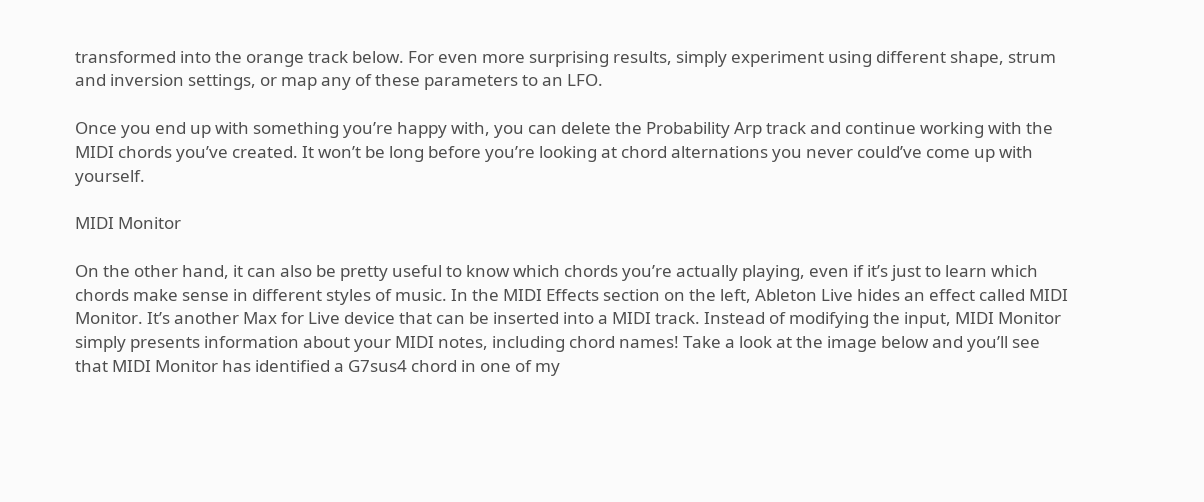transformed into the orange track below. For even more surprising results, simply experiment using different shape, strum and inversion settings, or map any of these parameters to an LFO.

Once you end up with something you’re happy with, you can delete the Probability Arp track and continue working with the MIDI chords you’ve created. It won’t be long before you’re looking at chord alternations you never could’ve come up with yourself.

MIDI Monitor

On the other hand, it can also be pretty useful to know which chords you’re actually playing, even if it’s just to learn which chords make sense in different styles of music. In the MIDI Effects section on the left, Ableton Live hides an effect called MIDI Monitor. It’s another Max for Live device that can be inserted into a MIDI track. Instead of modifying the input, MIDI Monitor simply presents information about your MIDI notes, including chord names! Take a look at the image below and you’ll see that MIDI Monitor has identified a G7sus4 chord in one of my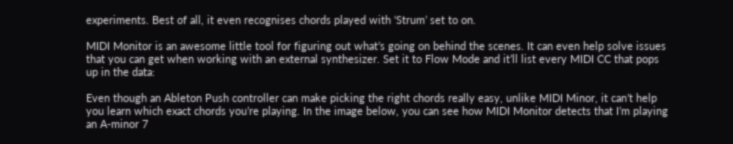experiments. Best of all, it even recognises chords played with ‘Strum’ set to on.

MIDI Monitor is an awesome little tool for figuring out what’s going on behind the scenes. It can even help solve issues that you can get when working with an external synthesizer. Set it to Flow Mode and it’ll list every MIDI CC that pops up in the data:

Even though an Ableton Push controller can make picking the right chords really easy, unlike MIDI Minor, it can’t help you learn which exact chords you’re playing. In the image below, you can see how MIDI Monitor detects that I’m playing an A-minor 7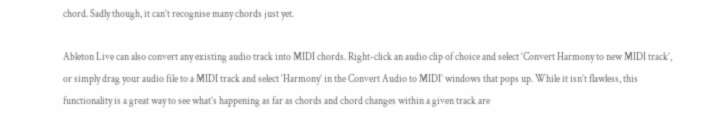chord. Sadly though, it can’t recognise many chords just yet.

Ableton Live can also convert any existing audio track into MIDI chords. Right-click an audio clip of choice and select ‘Convert Harmony to new MIDI track’, or simply drag your audio file to a MIDI track and select ‘Harmony’ in the Convert Audio to MIDI’ windows that pops up. While it isn’t flawless, this functionality is a great way to see what’s happening as far as chords and chord changes within a given track are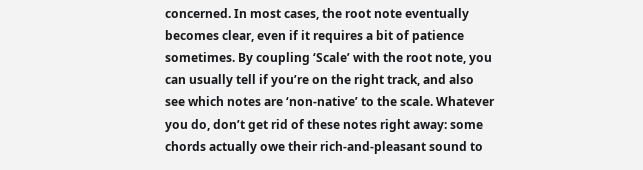concerned. In most cases, the root note eventually becomes clear, even if it requires a bit of patience sometimes. By coupling ‘Scale’ with the root note, you can usually tell if you’re on the right track, and also see which notes are ‘non-native’ to the scale. Whatever you do, don’t get rid of these notes right away: some chords actually owe their rich-and-pleasant sound to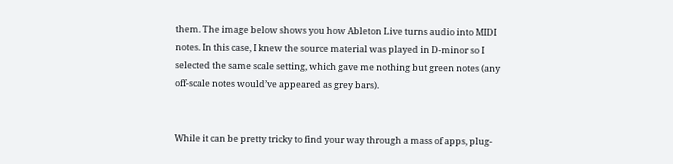them. The image below shows you how Ableton Live turns audio into MIDI notes. In this case, I knew the source material was played in D-minor so I selected the same scale setting, which gave me nothing but green notes (any off-scale notes would’ve appeared as grey bars).


While it can be pretty tricky to find your way through a mass of apps, plug-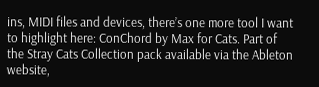ins, MIDI files and devices, there’s one more tool I want to highlight here: ConChord by Max for Cats. Part of the Stray Cats Collection pack available via the Ableton website,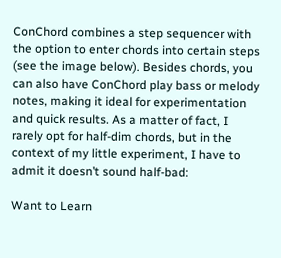ConChord combines a step sequencer with the option to enter chords into certain steps (see the image below). Besides chords, you can also have ConChord play bass or melody notes, making it ideal for experimentation and quick results. As a matter of fact, I rarely opt for half-dim chords, but in the context of my little experiment, I have to admit it doesn’t sound half-bad:

Want to Learn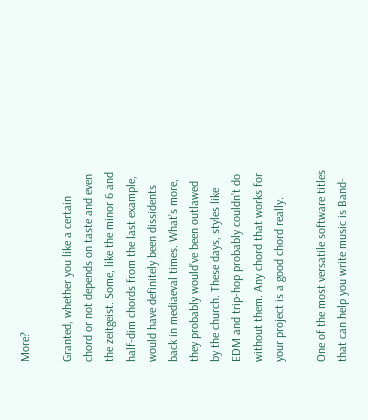More?

Granted, whether you like a certain chord or not depends on taste and even the zeitgeist. Some, like the minor 6 and half-dim chords from the last example, would have definitely been dissidents back in mediaeval times. What’s more, they probably would’ve been outlawed by the church. These days, styles like EDM and trip-hop probably couldn’t do without them. Any chord that works for your project is a good chord really.

One of the most versatile software titles that can help you write music is Band-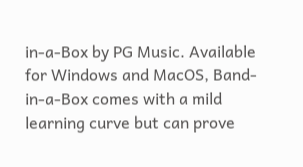in-a-Box by PG Music. Available for Windows and MacOS, Band-in-a-Box comes with a mild learning curve but can prove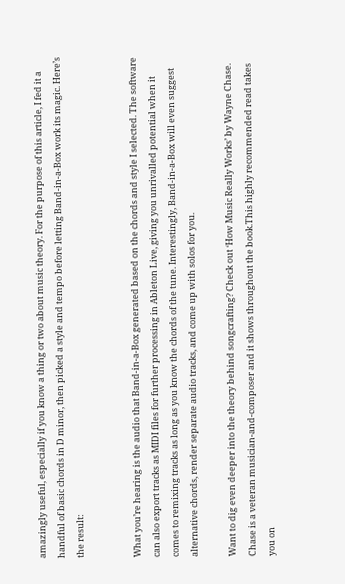amazingly useful, especially if you know a thing or two about music theory. For the purpose of this article, I fed it a handful of basic chords in D minor, then picked a style and tempo before letting Band-in-a-Box work its magic. Here’s the result:


What you’re hearing is the audio that Band-in-a-Box generated based on the chords and style I selected. The software can also export tracks as MIDI files for further processing in Ableton Live, giving you unrivalled potential when it comes to remixing tracks as long as you know the chords of the tune. Interestingly, Band-in-a-Box will even suggest alternative chords, render separate audio tracks, and come up with solos for you.

Want to dig even deeper into the theory behind songcrafting? Check out ‘How Music Really Works’ by Wayne Chase. Chase is a veteran musician-and-composer and it shows throughout the book.This highly recommended read takes you on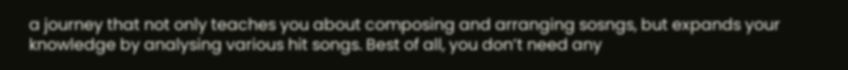a journey that not only teaches you about composing and arranging sosngs, but expands your knowledge by analysing various hit songs. Best of all, you don’t need any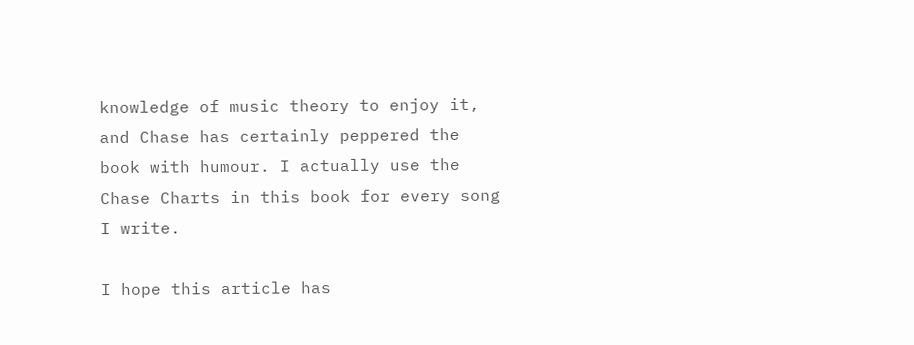knowledge of music theory to enjoy it, and Chase has certainly peppered the book with humour. I actually use the Chase Charts in this book for every song I write.

I hope this article has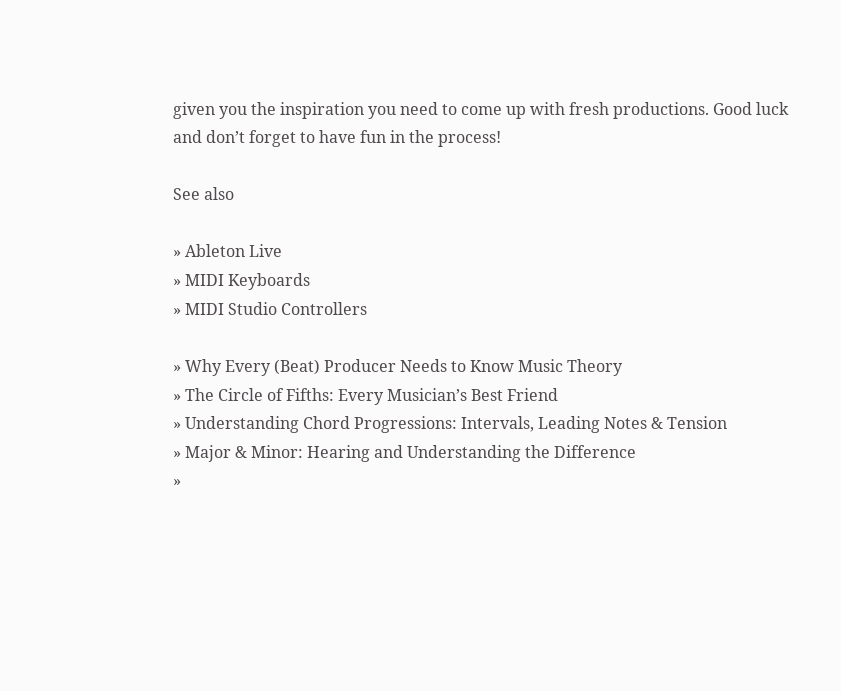given you the inspiration you need to come up with fresh productions. Good luck and don’t forget to have fun in the process!

See also

» Ableton Live
» MIDI Keyboards
» MIDI Studio Controllers

» Why Every (Beat) Producer Needs to Know Music Theory
» The Circle of Fifths: Every Musician’s Best Friend
» Understanding Chord Progressions: Intervals, Leading Notes & Tension
» Major & Minor: Hearing and Understanding the Difference
»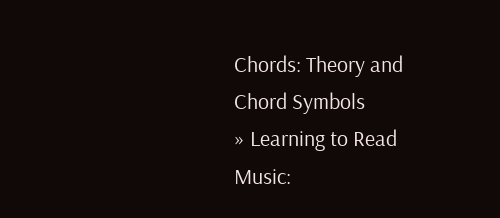Chords: Theory and Chord Symbols
» Learning to Read Music: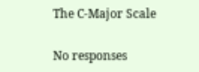The C-Major Scale

No responses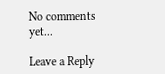No comments yet...

Leave a Reply